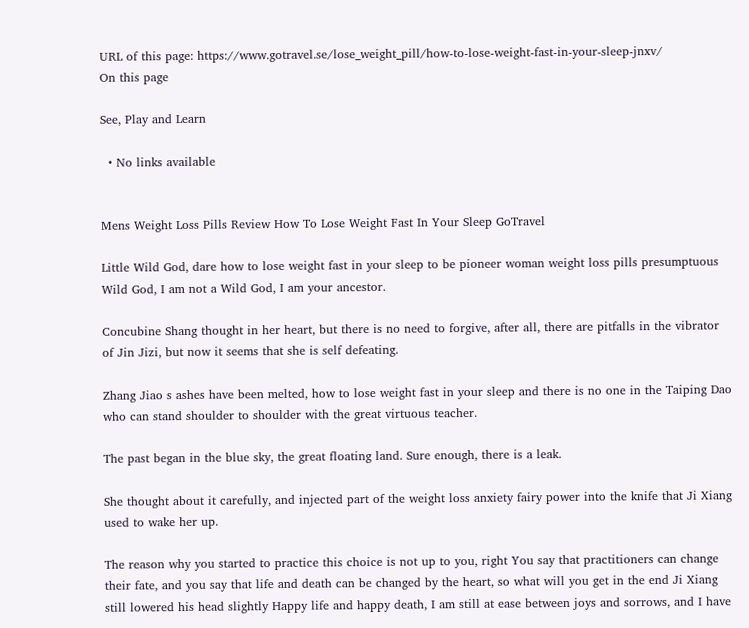URL of this page: https://www.gotravel.se/lose_weight_pill/how-to-lose-weight-fast-in-your-sleep-jnxv/
On this page

See, Play and Learn

  • No links available


Mens Weight Loss Pills Review How To Lose Weight Fast In Your Sleep GoTravel

Little Wild God, dare how to lose weight fast in your sleep to be pioneer woman weight loss pills presumptuous Wild God, I am not a Wild God, I am your ancestor.

Concubine Shang thought in her heart, but there is no need to forgive, after all, there are pitfalls in the vibrator of Jin Jizi, but now it seems that she is self defeating.

Zhang Jiao s ashes have been melted, how to lose weight fast in your sleep and there is no one in the Taiping Dao who can stand shoulder to shoulder with the great virtuous teacher.

The past began in the blue sky, the great floating land. Sure enough, there is a leak.

She thought about it carefully, and injected part of the weight loss anxiety fairy power into the knife that Ji Xiang used to wake her up.

The reason why you started to practice this choice is not up to you, right You say that practitioners can change their fate, and you say that life and death can be changed by the heart, so what will you get in the end Ji Xiang still lowered his head slightly Happy life and happy death, I am still at ease between joys and sorrows, and I have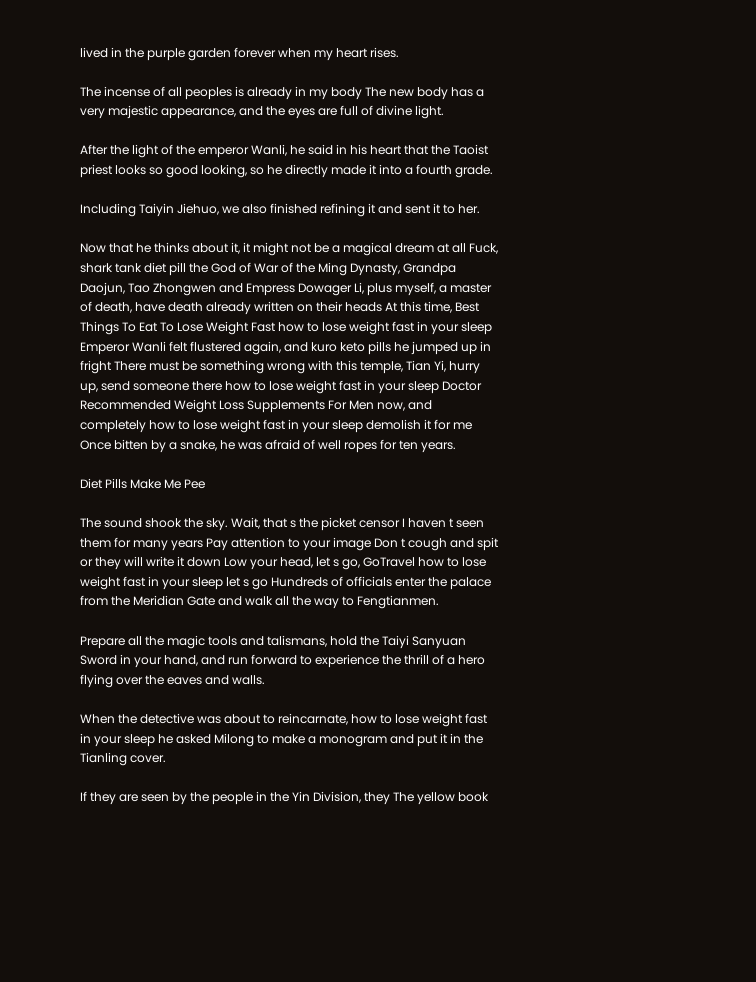lived in the purple garden forever when my heart rises.

The incense of all peoples is already in my body The new body has a very majestic appearance, and the eyes are full of divine light.

After the light of the emperor Wanli, he said in his heart that the Taoist priest looks so good looking, so he directly made it into a fourth grade.

Including Taiyin Jiehuo, we also finished refining it and sent it to her.

Now that he thinks about it, it might not be a magical dream at all Fuck, shark tank diet pill the God of War of the Ming Dynasty, Grandpa Daojun, Tao Zhongwen and Empress Dowager Li, plus myself, a master of death, have death already written on their heads At this time, Best Things To Eat To Lose Weight Fast how to lose weight fast in your sleep Emperor Wanli felt flustered again, and kuro keto pills he jumped up in fright There must be something wrong with this temple, Tian Yi, hurry up, send someone there how to lose weight fast in your sleep Doctor Recommended Weight Loss Supplements For Men now, and completely how to lose weight fast in your sleep demolish it for me Once bitten by a snake, he was afraid of well ropes for ten years.

Diet Pills Make Me Pee

The sound shook the sky. Wait, that s the picket censor I haven t seen them for many years Pay attention to your image Don t cough and spit or they will write it down Low your head, let s go, GoTravel how to lose weight fast in your sleep let s go Hundreds of officials enter the palace from the Meridian Gate and walk all the way to Fengtianmen.

Prepare all the magic tools and talismans, hold the Taiyi Sanyuan Sword in your hand, and run forward to experience the thrill of a hero flying over the eaves and walls.

When the detective was about to reincarnate, how to lose weight fast in your sleep he asked Milong to make a monogram and put it in the Tianling cover.

If they are seen by the people in the Yin Division, they The yellow book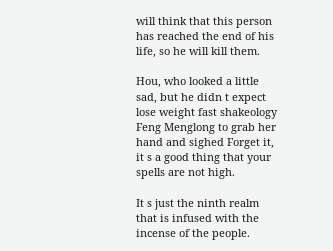will think that this person has reached the end of his life, so he will kill them.

Hou, who looked a little sad, but he didn t expect lose weight fast shakeology Feng Menglong to grab her hand and sighed Forget it, it s a good thing that your spells are not high.

It s just the ninth realm that is infused with the incense of the people.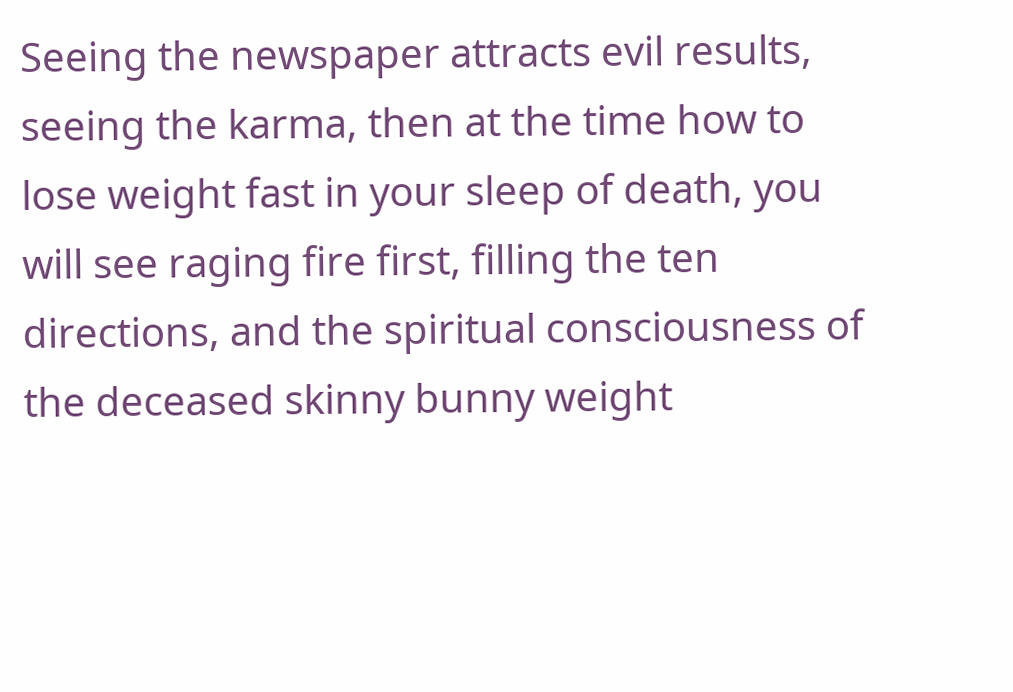Seeing the newspaper attracts evil results, seeing the karma, then at the time how to lose weight fast in your sleep of death, you will see raging fire first, filling the ten directions, and the spiritual consciousness of the deceased skinny bunny weight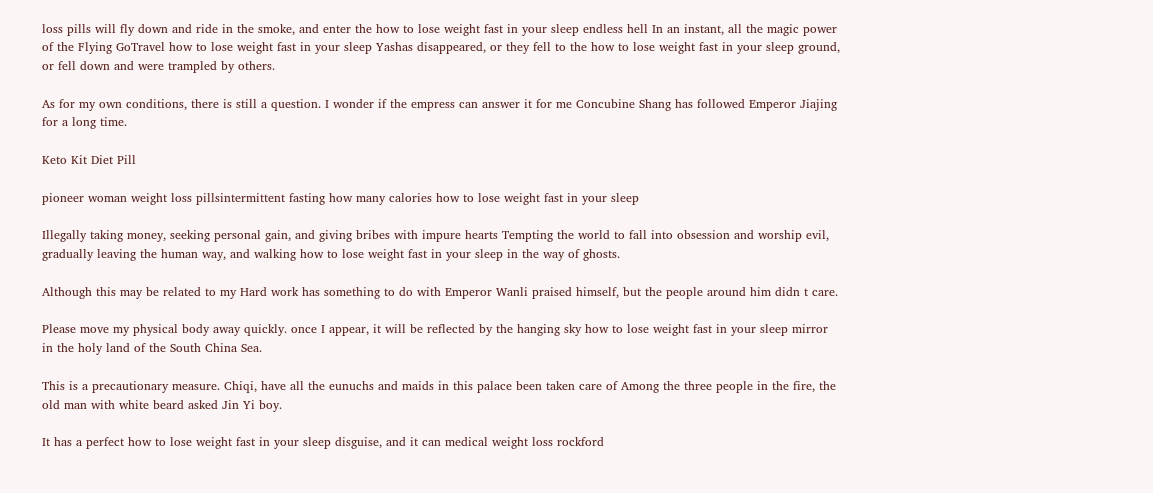loss pills will fly down and ride in the smoke, and enter the how to lose weight fast in your sleep endless hell In an instant, all the magic power of the Flying GoTravel how to lose weight fast in your sleep Yashas disappeared, or they fell to the how to lose weight fast in your sleep ground, or fell down and were trampled by others.

As for my own conditions, there is still a question. I wonder if the empress can answer it for me Concubine Shang has followed Emperor Jiajing for a long time.

Keto Kit Diet Pill

pioneer woman weight loss pillsintermittent fasting how many calories how to lose weight fast in your sleep

Illegally taking money, seeking personal gain, and giving bribes with impure hearts Tempting the world to fall into obsession and worship evil, gradually leaving the human way, and walking how to lose weight fast in your sleep in the way of ghosts.

Although this may be related to my Hard work has something to do with Emperor Wanli praised himself, but the people around him didn t care.

Please move my physical body away quickly. once I appear, it will be reflected by the hanging sky how to lose weight fast in your sleep mirror in the holy land of the South China Sea.

This is a precautionary measure. Chiqi, have all the eunuchs and maids in this palace been taken care of Among the three people in the fire, the old man with white beard asked Jin Yi boy.

It has a perfect how to lose weight fast in your sleep disguise, and it can medical weight loss rockford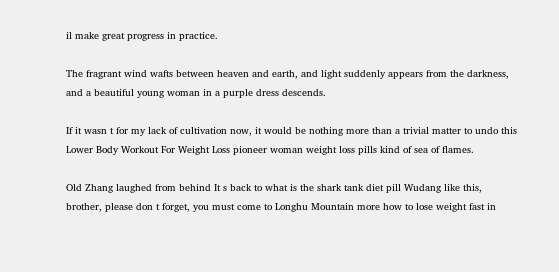il make great progress in practice.

The fragrant wind wafts between heaven and earth, and light suddenly appears from the darkness, and a beautiful young woman in a purple dress descends.

If it wasn t for my lack of cultivation now, it would be nothing more than a trivial matter to undo this Lower Body Workout For Weight Loss pioneer woman weight loss pills kind of sea of flames.

Old Zhang laughed from behind It s back to what is the shark tank diet pill Wudang like this, brother, please don t forget, you must come to Longhu Mountain more how to lose weight fast in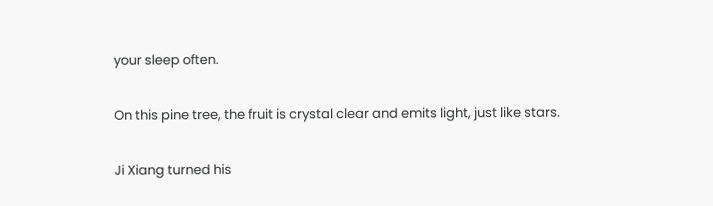your sleep often.

On this pine tree, the fruit is crystal clear and emits light, just like stars.

Ji Xiang turned his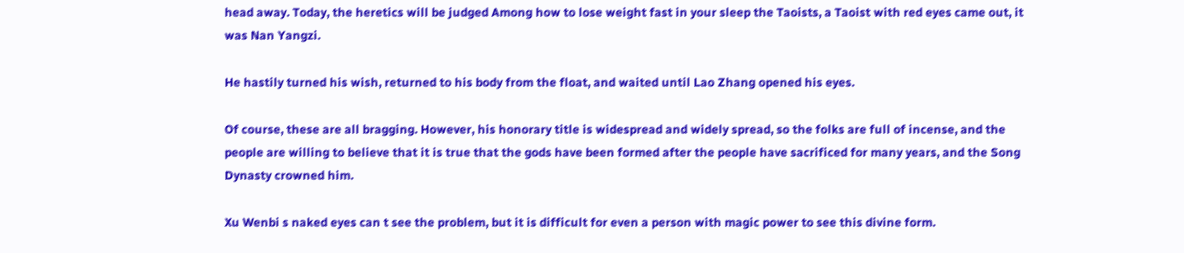head away. Today, the heretics will be judged Among how to lose weight fast in your sleep the Taoists, a Taoist with red eyes came out, it was Nan Yangzi.

He hastily turned his wish, returned to his body from the float, and waited until Lao Zhang opened his eyes.

Of course, these are all bragging. However, his honorary title is widespread and widely spread, so the folks are full of incense, and the people are willing to believe that it is true that the gods have been formed after the people have sacrificed for many years, and the Song Dynasty crowned him.

Xu Wenbi s naked eyes can t see the problem, but it is difficult for even a person with magic power to see this divine form.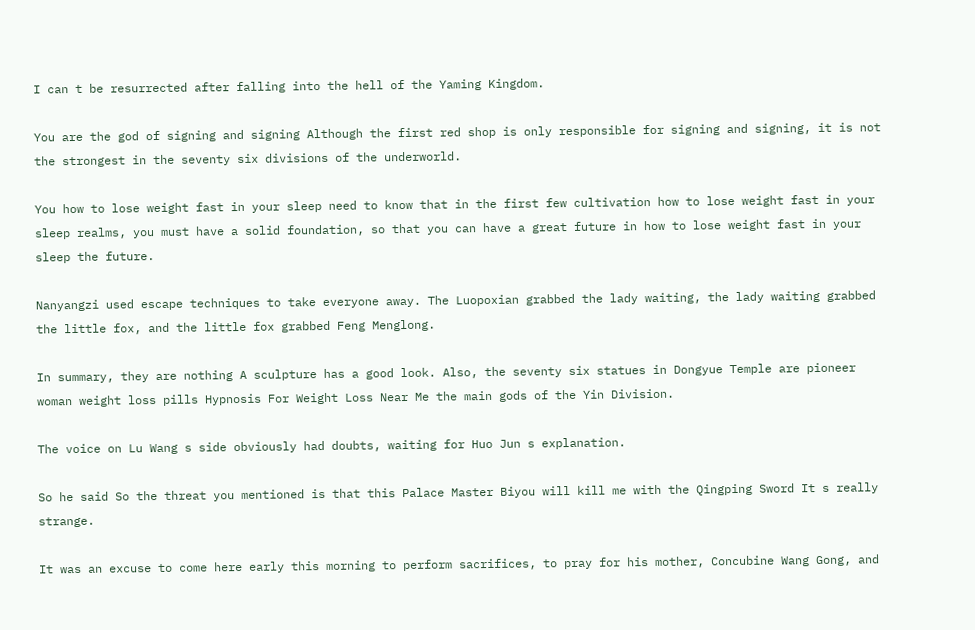I can t be resurrected after falling into the hell of the Yaming Kingdom.

You are the god of signing and signing Although the first red shop is only responsible for signing and signing, it is not the strongest in the seventy six divisions of the underworld.

You how to lose weight fast in your sleep need to know that in the first few cultivation how to lose weight fast in your sleep realms, you must have a solid foundation, so that you can have a great future in how to lose weight fast in your sleep the future.

Nanyangzi used escape techniques to take everyone away. The Luopoxian grabbed the lady waiting, the lady waiting grabbed the little fox, and the little fox grabbed Feng Menglong.

In summary, they are nothing A sculpture has a good look. Also, the seventy six statues in Dongyue Temple are pioneer woman weight loss pills Hypnosis For Weight Loss Near Me the main gods of the Yin Division.

The voice on Lu Wang s side obviously had doubts, waiting for Huo Jun s explanation.

So he said So the threat you mentioned is that this Palace Master Biyou will kill me with the Qingping Sword It s really strange.

It was an excuse to come here early this morning to perform sacrifices, to pray for his mother, Concubine Wang Gong, and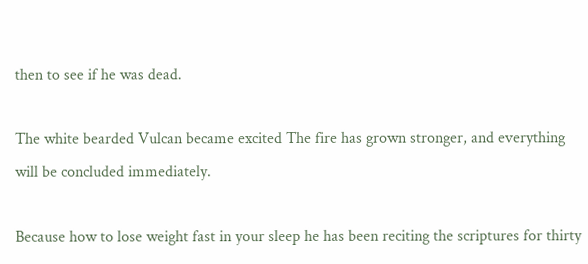then to see if he was dead.

The white bearded Vulcan became excited The fire has grown stronger, and everything will be concluded immediately.

Because how to lose weight fast in your sleep he has been reciting the scriptures for thirty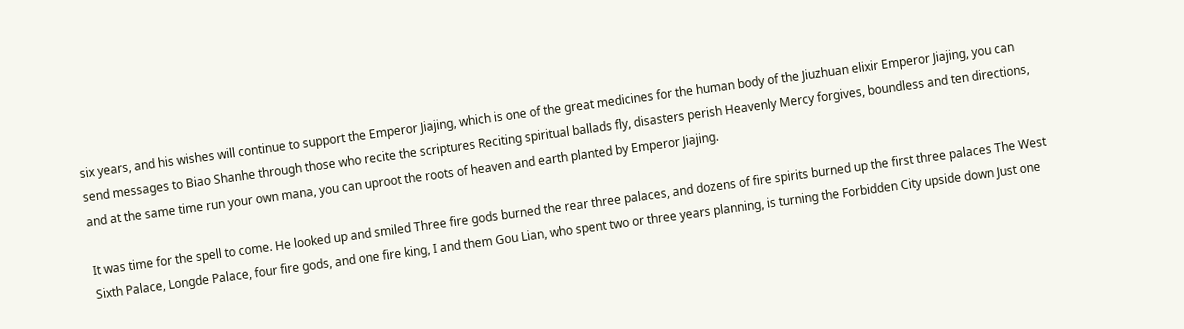six years, and his wishes will continue to support the Emperor Jiajing, which is one of the great medicines for the human body of the Jiuzhuan elixir Emperor Jiajing, you can send messages to Biao Shanhe through those who recite the scriptures Reciting spiritual ballads fly, disasters perish Heavenly Mercy forgives, boundless and ten directions, and at the same time run your own mana, you can uproot the roots of heaven and earth planted by Emperor Jiajing.

It was time for the spell to come. He looked up and smiled Three fire gods burned the rear three palaces, and dozens of fire spirits burned up the first three palaces The West Sixth Palace, Longde Palace, four fire gods, and one fire king, I and them Gou Lian, who spent two or three years planning, is turning the Forbidden City upside down Just one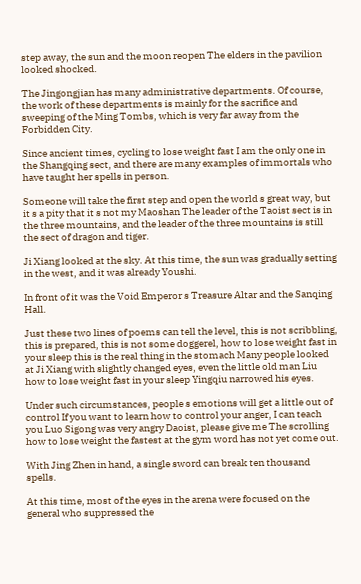step away, the sun and the moon reopen The elders in the pavilion looked shocked.

The Jingongjian has many administrative departments. Of course, the work of these departments is mainly for the sacrifice and sweeping of the Ming Tombs, which is very far away from the Forbidden City.

Since ancient times, cycling to lose weight fast I am the only one in the Shangqing sect, and there are many examples of immortals who have taught her spells in person.

Someone will take the first step and open the world s great way, but it s a pity that it s not my Maoshan The leader of the Taoist sect is in the three mountains, and the leader of the three mountains is still the sect of dragon and tiger.

Ji Xiang looked at the sky. At this time, the sun was gradually setting in the west, and it was already Youshi.

In front of it was the Void Emperor s Treasure Altar and the Sanqing Hall.

Just these two lines of poems can tell the level, this is not scribbling, this is prepared, this is not some doggerel, how to lose weight fast in your sleep this is the real thing in the stomach Many people looked at Ji Xiang with slightly changed eyes, even the little old man Liu how to lose weight fast in your sleep Yingqiu narrowed his eyes.

Under such circumstances, people s emotions will get a little out of control If you want to learn how to control your anger, I can teach you Luo Sigong was very angry Daoist, please give me The scrolling how to lose weight the fastest at the gym word has not yet come out.

With Jing Zhen in hand, a single sword can break ten thousand spells.

At this time, most of the eyes in the arena were focused on the general who suppressed the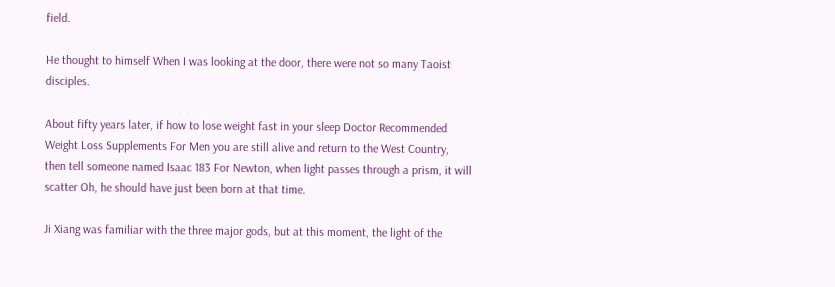field.

He thought to himself When I was looking at the door, there were not so many Taoist disciples.

About fifty years later, if how to lose weight fast in your sleep Doctor Recommended Weight Loss Supplements For Men you are still alive and return to the West Country, then tell someone named Isaac 183 For Newton, when light passes through a prism, it will scatter Oh, he should have just been born at that time.

Ji Xiang was familiar with the three major gods, but at this moment, the light of the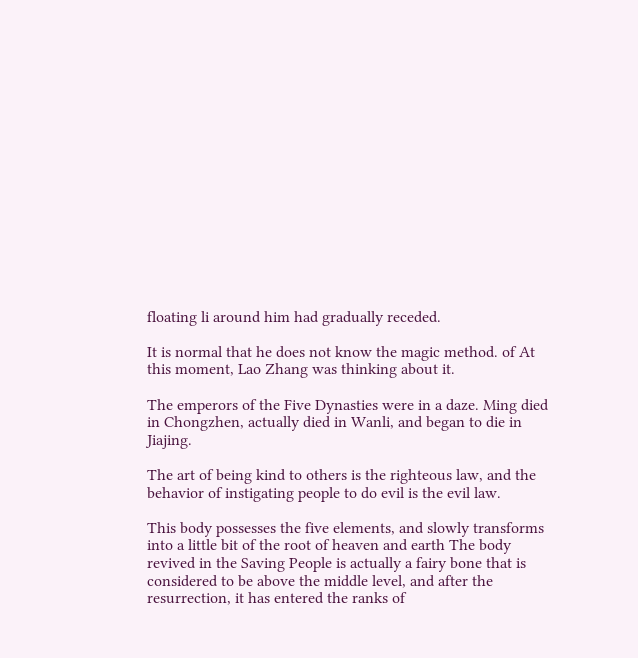floating li around him had gradually receded.

It is normal that he does not know the magic method. of At this moment, Lao Zhang was thinking about it.

The emperors of the Five Dynasties were in a daze. Ming died in Chongzhen, actually died in Wanli, and began to die in Jiajing.

The art of being kind to others is the righteous law, and the behavior of instigating people to do evil is the evil law.

This body possesses the five elements, and slowly transforms into a little bit of the root of heaven and earth The body revived in the Saving People is actually a fairy bone that is considered to be above the middle level, and after the resurrection, it has entered the ranks of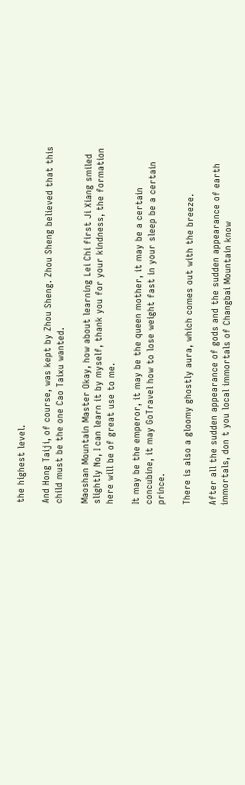the highest level.

And Hong Taiji, of course, was kept by Zhou Sheng. Zhou Sheng believed that this child must be the one Cao Taixu wanted.

Maoshan Mountain Master Okay, how about learning Lei Chi first Ji Xiang smiled slightly No, I can learn it by myself, thank you for your kindness, the formation here will be of great use to me.

It may be the emperor, it may be the queen mother, it may be a certain concubine, it may GoTravel how to lose weight fast in your sleep be a certain prince.

There is also a gloomy ghostly aura, which comes out with the breeze.

After all the sudden appearance of gods and the sudden appearance of earth immortals, don t you local immortals of Changbai Mountain know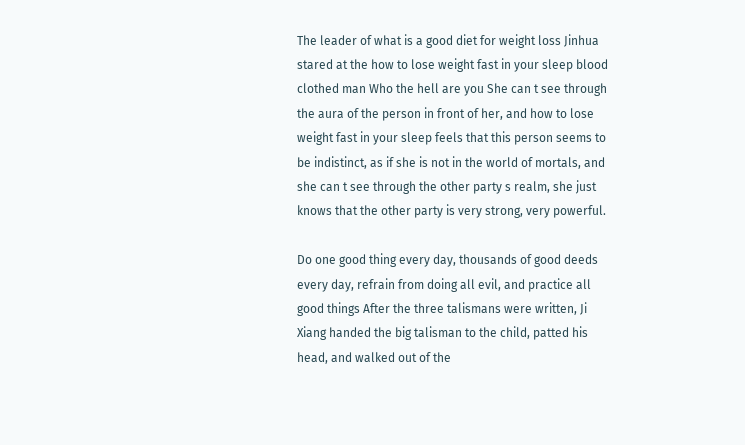The leader of what is a good diet for weight loss Jinhua stared at the how to lose weight fast in your sleep blood clothed man Who the hell are you She can t see through the aura of the person in front of her, and how to lose weight fast in your sleep feels that this person seems to be indistinct, as if she is not in the world of mortals, and she can t see through the other party s realm, she just knows that the other party is very strong, very powerful.

Do one good thing every day, thousands of good deeds every day, refrain from doing all evil, and practice all good things After the three talismans were written, Ji Xiang handed the big talisman to the child, patted his head, and walked out of the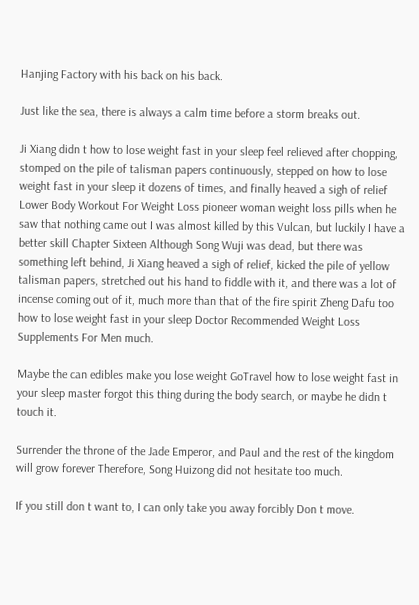Hanjing Factory with his back on his back.

Just like the sea, there is always a calm time before a storm breaks out.

Ji Xiang didn t how to lose weight fast in your sleep feel relieved after chopping, stomped on the pile of talisman papers continuously, stepped on how to lose weight fast in your sleep it dozens of times, and finally heaved a sigh of relief Lower Body Workout For Weight Loss pioneer woman weight loss pills when he saw that nothing came out I was almost killed by this Vulcan, but luckily I have a better skill Chapter Sixteen Although Song Wuji was dead, but there was something left behind, Ji Xiang heaved a sigh of relief, kicked the pile of yellow talisman papers, stretched out his hand to fiddle with it, and there was a lot of incense coming out of it, much more than that of the fire spirit Zheng Dafu too how to lose weight fast in your sleep Doctor Recommended Weight Loss Supplements For Men much.

Maybe the can edibles make you lose weight GoTravel how to lose weight fast in your sleep master forgot this thing during the body search, or maybe he didn t touch it.

Surrender the throne of the Jade Emperor, and Paul and the rest of the kingdom will grow forever Therefore, Song Huizong did not hesitate too much.

If you still don t want to, I can only take you away forcibly Don t move.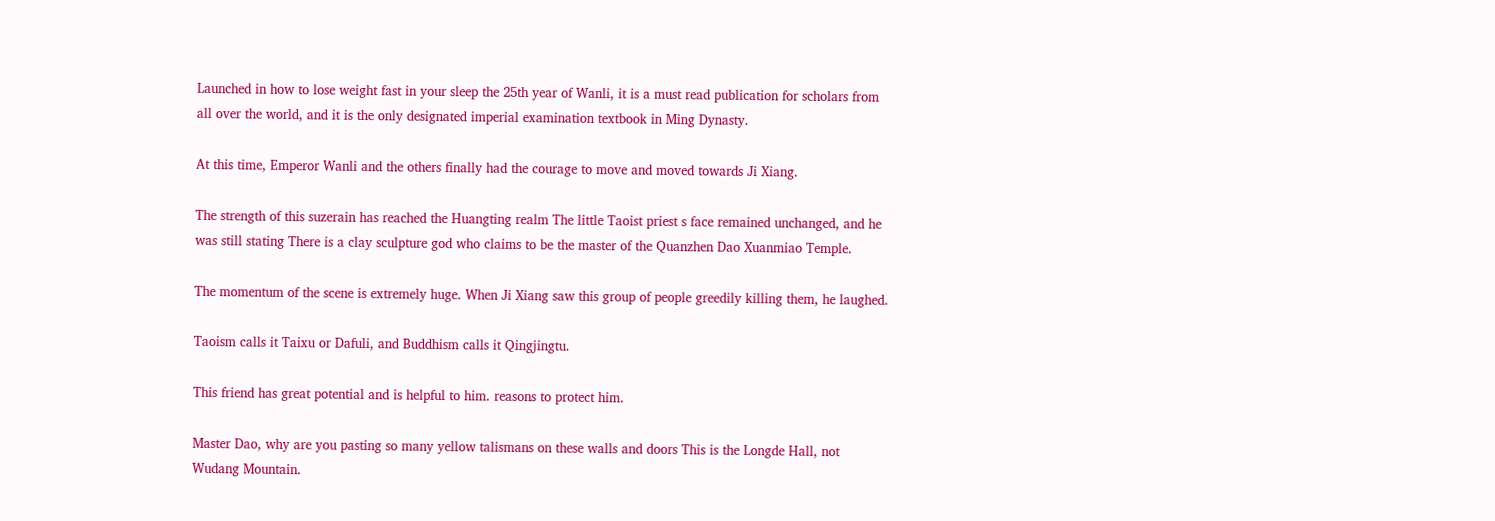Launched in how to lose weight fast in your sleep the 25th year of Wanli, it is a must read publication for scholars from all over the world, and it is the only designated imperial examination textbook in Ming Dynasty.

At this time, Emperor Wanli and the others finally had the courage to move and moved towards Ji Xiang.

The strength of this suzerain has reached the Huangting realm The little Taoist priest s face remained unchanged, and he was still stating There is a clay sculpture god who claims to be the master of the Quanzhen Dao Xuanmiao Temple.

The momentum of the scene is extremely huge. When Ji Xiang saw this group of people greedily killing them, he laughed.

Taoism calls it Taixu or Dafuli, and Buddhism calls it Qingjingtu.

This friend has great potential and is helpful to him. reasons to protect him.

Master Dao, why are you pasting so many yellow talismans on these walls and doors This is the Longde Hall, not Wudang Mountain.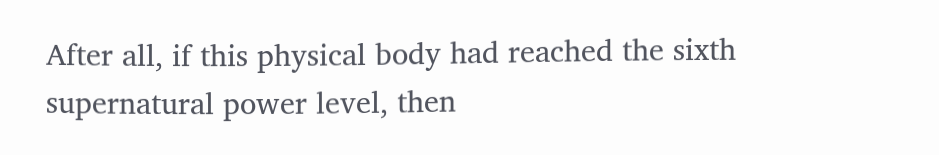After all, if this physical body had reached the sixth supernatural power level, then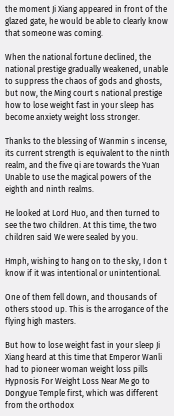the moment Ji Xiang appeared in front of the glazed gate, he would be able to clearly know that someone was coming.

When the national fortune declined, the national prestige gradually weakened, unable to suppress the chaos of gods and ghosts, but now, the Ming court s national prestige how to lose weight fast in your sleep has become anxiety weight loss stronger.

Thanks to the blessing of Wanmin s incense, its current strength is equivalent to the ninth realm, and the five qi are towards the Yuan Unable to use the magical powers of the eighth and ninth realms.

He looked at Lord Huo, and then turned to see the two children. At this time, the two children said We were sealed by you.

Hmph, wishing to hang on to the sky, I don t know if it was intentional or unintentional.

One of them fell down, and thousands of others stood up. This is the arrogance of the flying high masters.

But how to lose weight fast in your sleep Ji Xiang heard at this time that Emperor Wanli had to pioneer woman weight loss pills Hypnosis For Weight Loss Near Me go to Dongyue Temple first, which was different from the orthodox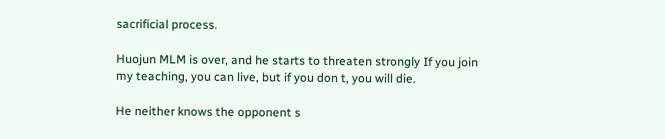sacrificial process.

Huojun MLM is over, and he starts to threaten strongly If you join my teaching, you can live, but if you don t, you will die.

He neither knows the opponent s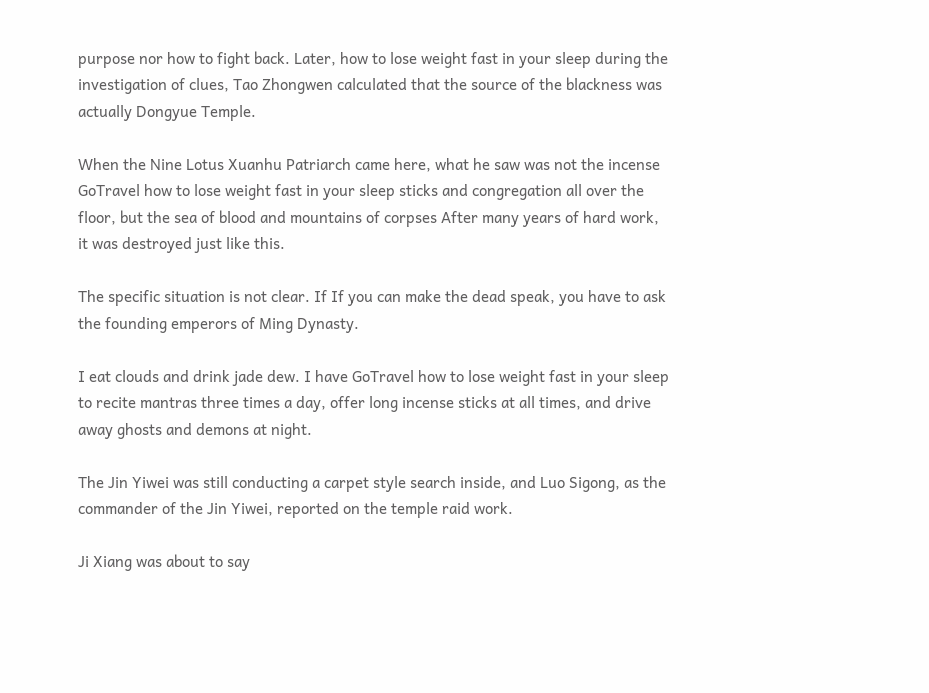purpose nor how to fight back. Later, how to lose weight fast in your sleep during the investigation of clues, Tao Zhongwen calculated that the source of the blackness was actually Dongyue Temple.

When the Nine Lotus Xuanhu Patriarch came here, what he saw was not the incense GoTravel how to lose weight fast in your sleep sticks and congregation all over the floor, but the sea of blood and mountains of corpses After many years of hard work, it was destroyed just like this.

The specific situation is not clear. If If you can make the dead speak, you have to ask the founding emperors of Ming Dynasty.

I eat clouds and drink jade dew. I have GoTravel how to lose weight fast in your sleep to recite mantras three times a day, offer long incense sticks at all times, and drive away ghosts and demons at night.

The Jin Yiwei was still conducting a carpet style search inside, and Luo Sigong, as the commander of the Jin Yiwei, reported on the temple raid work.

Ji Xiang was about to say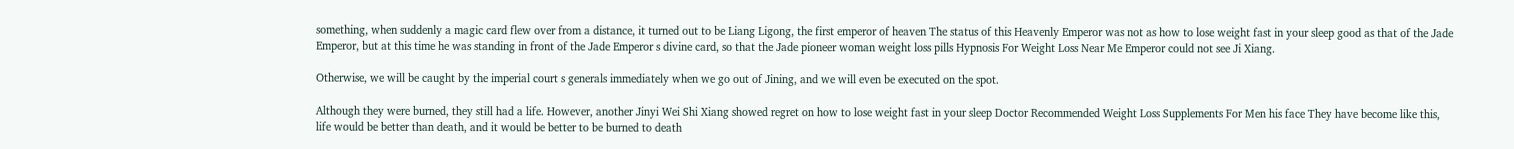something, when suddenly a magic card flew over from a distance, it turned out to be Liang Ligong, the first emperor of heaven The status of this Heavenly Emperor was not as how to lose weight fast in your sleep good as that of the Jade Emperor, but at this time he was standing in front of the Jade Emperor s divine card, so that the Jade pioneer woman weight loss pills Hypnosis For Weight Loss Near Me Emperor could not see Ji Xiang.

Otherwise, we will be caught by the imperial court s generals immediately when we go out of Jining, and we will even be executed on the spot.

Although they were burned, they still had a life. However, another Jinyi Wei Shi Xiang showed regret on how to lose weight fast in your sleep Doctor Recommended Weight Loss Supplements For Men his face They have become like this, life would be better than death, and it would be better to be burned to death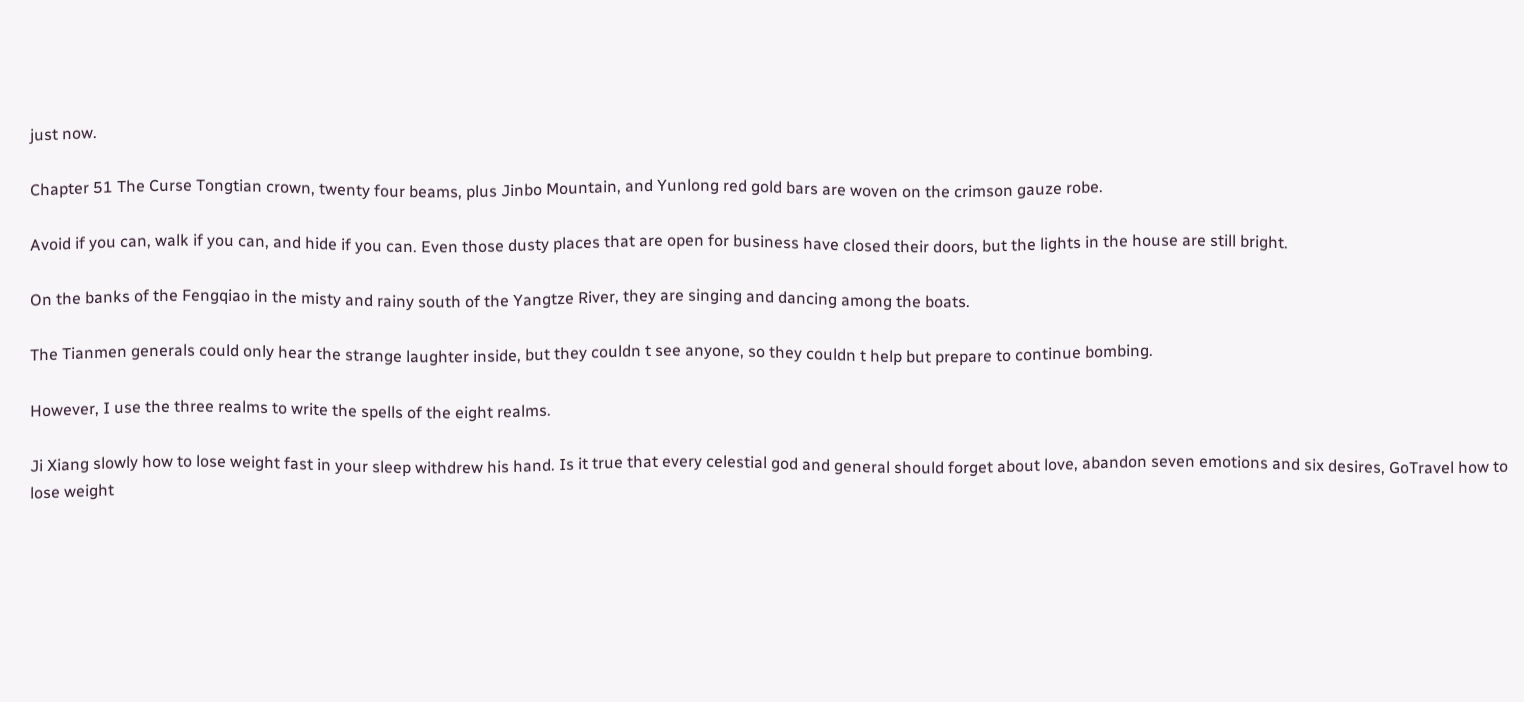just now.

Chapter 51 The Curse Tongtian crown, twenty four beams, plus Jinbo Mountain, and Yunlong red gold bars are woven on the crimson gauze robe.

Avoid if you can, walk if you can, and hide if you can. Even those dusty places that are open for business have closed their doors, but the lights in the house are still bright.

On the banks of the Fengqiao in the misty and rainy south of the Yangtze River, they are singing and dancing among the boats.

The Tianmen generals could only hear the strange laughter inside, but they couldn t see anyone, so they couldn t help but prepare to continue bombing.

However, I use the three realms to write the spells of the eight realms.

Ji Xiang slowly how to lose weight fast in your sleep withdrew his hand. Is it true that every celestial god and general should forget about love, abandon seven emotions and six desires, GoTravel how to lose weight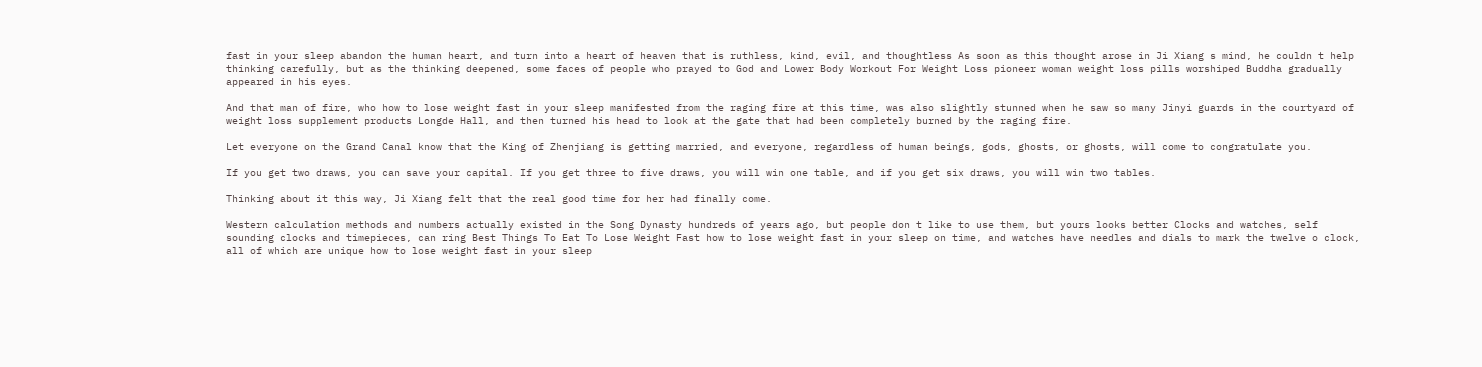fast in your sleep abandon the human heart, and turn into a heart of heaven that is ruthless, kind, evil, and thoughtless As soon as this thought arose in Ji Xiang s mind, he couldn t help thinking carefully, but as the thinking deepened, some faces of people who prayed to God and Lower Body Workout For Weight Loss pioneer woman weight loss pills worshiped Buddha gradually appeared in his eyes.

And that man of fire, who how to lose weight fast in your sleep manifested from the raging fire at this time, was also slightly stunned when he saw so many Jinyi guards in the courtyard of weight loss supplement products Longde Hall, and then turned his head to look at the gate that had been completely burned by the raging fire.

Let everyone on the Grand Canal know that the King of Zhenjiang is getting married, and everyone, regardless of human beings, gods, ghosts, or ghosts, will come to congratulate you.

If you get two draws, you can save your capital. If you get three to five draws, you will win one table, and if you get six draws, you will win two tables.

Thinking about it this way, Ji Xiang felt that the real good time for her had finally come.

Western calculation methods and numbers actually existed in the Song Dynasty hundreds of years ago, but people don t like to use them, but yours looks better Clocks and watches, self sounding clocks and timepieces, can ring Best Things To Eat To Lose Weight Fast how to lose weight fast in your sleep on time, and watches have needles and dials to mark the twelve o clock, all of which are unique how to lose weight fast in your sleep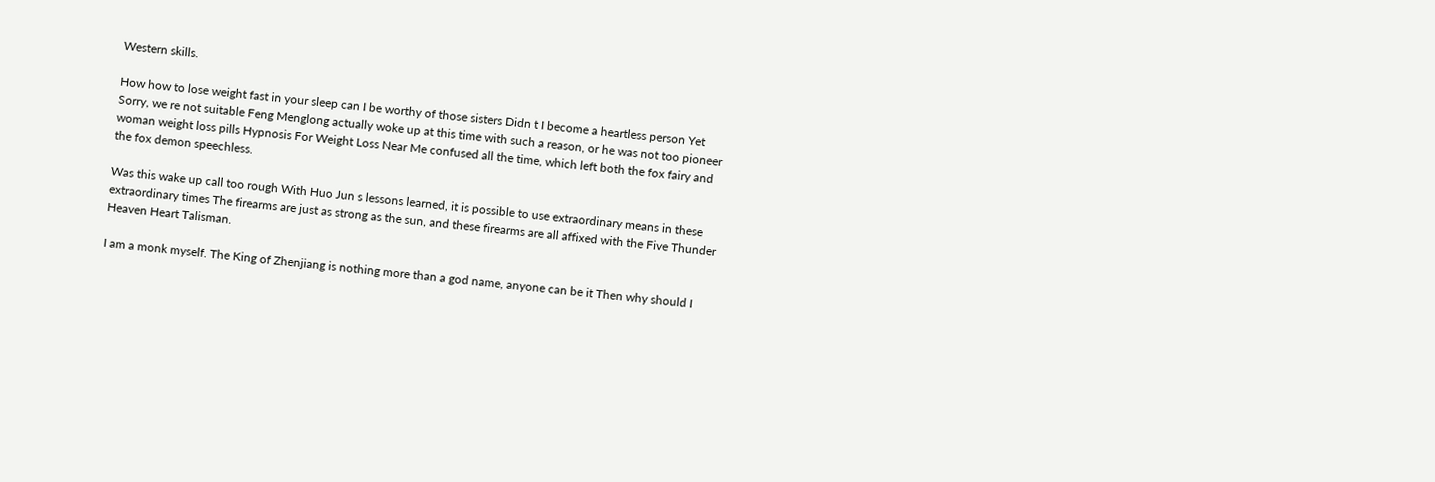Western skills.

How how to lose weight fast in your sleep can I be worthy of those sisters Didn t I become a heartless person Yet Sorry, we re not suitable Feng Menglong actually woke up at this time with such a reason, or he was not too pioneer woman weight loss pills Hypnosis For Weight Loss Near Me confused all the time, which left both the fox fairy and the fox demon speechless.

Was this wake up call too rough With Huo Jun s lessons learned, it is possible to use extraordinary means in these extraordinary times The firearms are just as strong as the sun, and these firearms are all affixed with the Five Thunder Heaven Heart Talisman.

I am a monk myself. The King of Zhenjiang is nothing more than a god name, anyone can be it Then why should I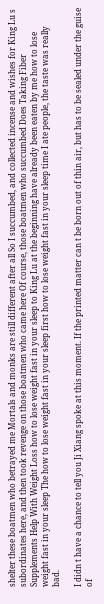shelter these boatmen who betrayed me Mortals and monks are still different after all So I succumbed, and collected incense and wishes for King Lu s subordinates here, and then took revenge on those boatmen who came here Of course, those boatmen who succumbed Does Taking Fiber Supplements Help With Weight Loss how to lose weight fast in your sleep to King Lu at the beginning have already been eaten by me how to lose weight fast in your sleep The how to lose weight fast in your sleep first how to lose weight fast in your sleep time I ate people, the taste was really bad.

I didn t have a chance to tell you Ji Xiang spoke at this moment. If the printed matter can t be born out of thin air, but has to be sealed under the guise of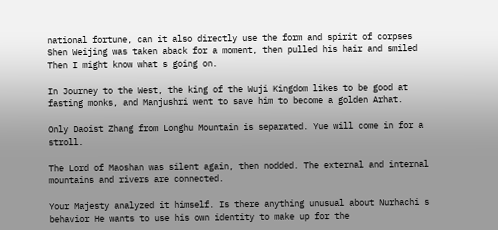national fortune, can it also directly use the form and spirit of corpses Shen Weijing was taken aback for a moment, then pulled his hair and smiled Then I might know what s going on.

In Journey to the West, the king of the Wuji Kingdom likes to be good at fasting monks, and Manjushri went to save him to become a golden Arhat.

Only Daoist Zhang from Longhu Mountain is separated. Yue will come in for a stroll.

The Lord of Maoshan was silent again, then nodded. The external and internal mountains and rivers are connected.

Your Majesty analyzed it himself. Is there anything unusual about Nurhachi s behavior He wants to use his own identity to make up for the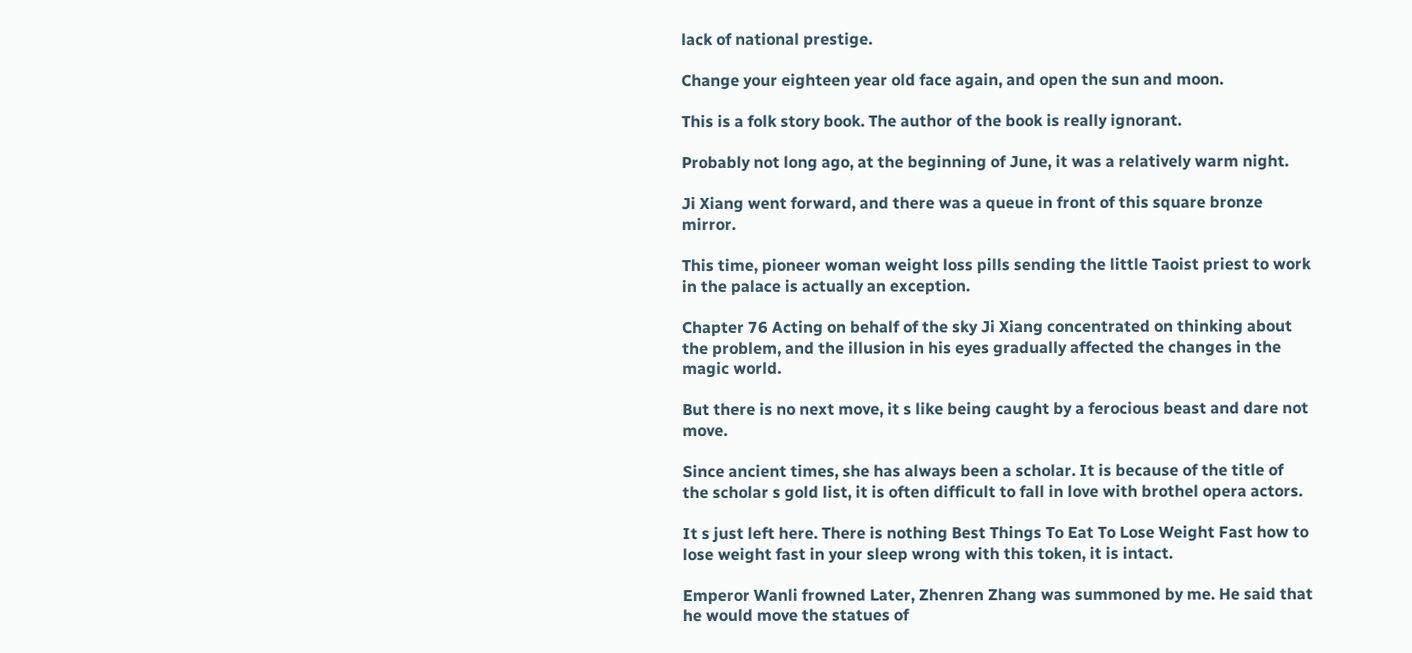lack of national prestige.

Change your eighteen year old face again, and open the sun and moon.

This is a folk story book. The author of the book is really ignorant.

Probably not long ago, at the beginning of June, it was a relatively warm night.

Ji Xiang went forward, and there was a queue in front of this square bronze mirror.

This time, pioneer woman weight loss pills sending the little Taoist priest to work in the palace is actually an exception.

Chapter 76 Acting on behalf of the sky Ji Xiang concentrated on thinking about the problem, and the illusion in his eyes gradually affected the changes in the magic world.

But there is no next move, it s like being caught by a ferocious beast and dare not move.

Since ancient times, she has always been a scholar. It is because of the title of the scholar s gold list, it is often difficult to fall in love with brothel opera actors.

It s just left here. There is nothing Best Things To Eat To Lose Weight Fast how to lose weight fast in your sleep wrong with this token, it is intact.

Emperor Wanli frowned Later, Zhenren Zhang was summoned by me. He said that he would move the statues of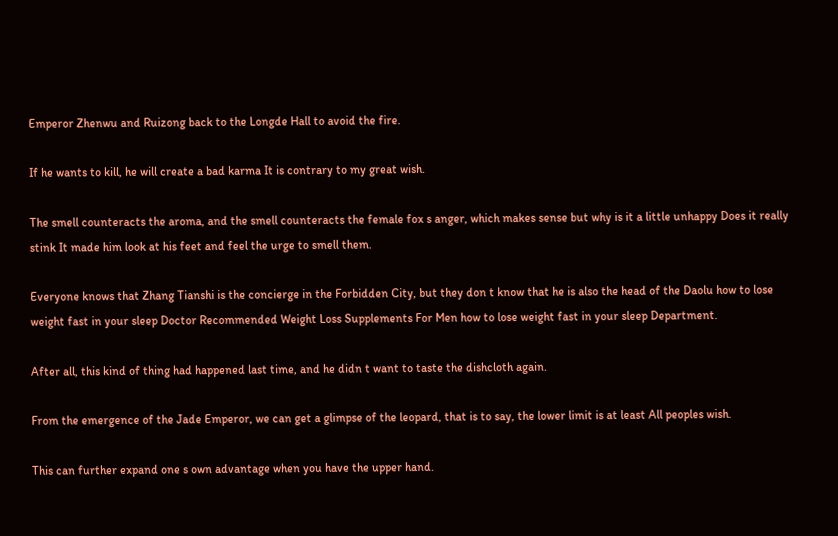Emperor Zhenwu and Ruizong back to the Longde Hall to avoid the fire.

If he wants to kill, he will create a bad karma It is contrary to my great wish.

The smell counteracts the aroma, and the smell counteracts the female fox s anger, which makes sense but why is it a little unhappy Does it really stink It made him look at his feet and feel the urge to smell them.

Everyone knows that Zhang Tianshi is the concierge in the Forbidden City, but they don t know that he is also the head of the Daolu how to lose weight fast in your sleep Doctor Recommended Weight Loss Supplements For Men how to lose weight fast in your sleep Department.

After all, this kind of thing had happened last time, and he didn t want to taste the dishcloth again.

From the emergence of the Jade Emperor, we can get a glimpse of the leopard, that is to say, the lower limit is at least All peoples wish.

This can further expand one s own advantage when you have the upper hand.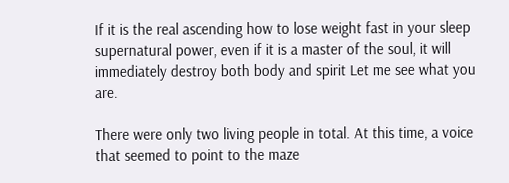If it is the real ascending how to lose weight fast in your sleep supernatural power, even if it is a master of the soul, it will immediately destroy both body and spirit Let me see what you are.

There were only two living people in total. At this time, a voice that seemed to point to the maze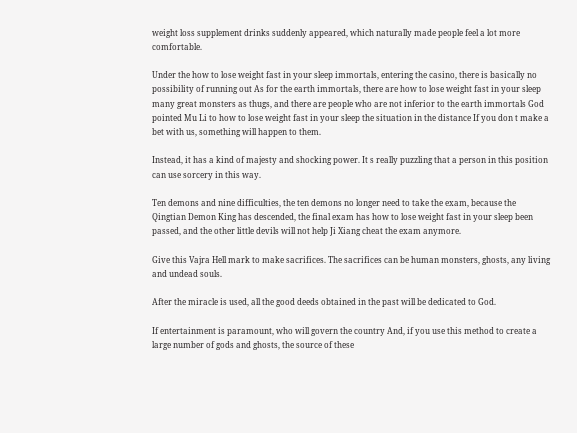weight loss supplement drinks suddenly appeared, which naturally made people feel a lot more comfortable.

Under the how to lose weight fast in your sleep immortals, entering the casino, there is basically no possibility of running out As for the earth immortals, there are how to lose weight fast in your sleep many great monsters as thugs, and there are people who are not inferior to the earth immortals God pointed Mu Li to how to lose weight fast in your sleep the situation in the distance If you don t make a bet with us, something will happen to them.

Instead, it has a kind of majesty and shocking power. It s really puzzling that a person in this position can use sorcery in this way.

Ten demons and nine difficulties, the ten demons no longer need to take the exam, because the Qingtian Demon King has descended, the final exam has how to lose weight fast in your sleep been passed, and the other little devils will not help Ji Xiang cheat the exam anymore.

Give this Vajra Hell mark to make sacrifices. The sacrifices can be human monsters, ghosts, any living and undead souls.

After the miracle is used, all the good deeds obtained in the past will be dedicated to God.

If entertainment is paramount, who will govern the country And, if you use this method to create a large number of gods and ghosts, the source of these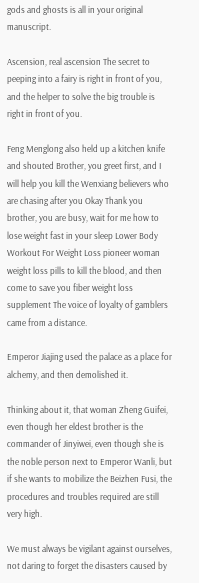gods and ghosts is all in your original manuscript.

Ascension, real ascension The secret to peeping into a fairy is right in front of you, and the helper to solve the big trouble is right in front of you.

Feng Menglong also held up a kitchen knife and shouted Brother, you greet first, and I will help you kill the Wenxiang believers who are chasing after you Okay Thank you brother, you are busy, wait for me how to lose weight fast in your sleep Lower Body Workout For Weight Loss pioneer woman weight loss pills to kill the blood, and then come to save you fiber weight loss supplement The voice of loyalty of gamblers came from a distance.

Emperor Jiajing used the palace as a place for alchemy, and then demolished it.

Thinking about it, that woman Zheng Guifei, even though her eldest brother is the commander of Jinyiwei, even though she is the noble person next to Emperor Wanli, but if she wants to mobilize the Beizhen Fusi, the procedures and troubles required are still very high.

We must always be vigilant against ourselves, not daring to forget the disasters caused by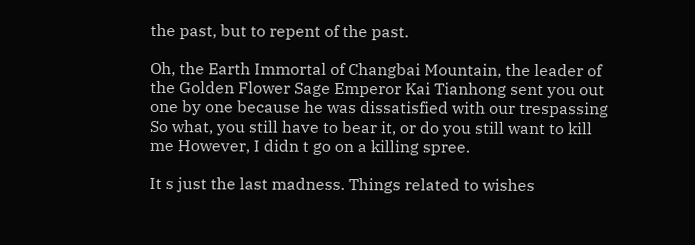the past, but to repent of the past.

Oh, the Earth Immortal of Changbai Mountain, the leader of the Golden Flower Sage Emperor Kai Tianhong sent you out one by one because he was dissatisfied with our trespassing So what, you still have to bear it, or do you still want to kill me However, I didn t go on a killing spree.

It s just the last madness. Things related to wishes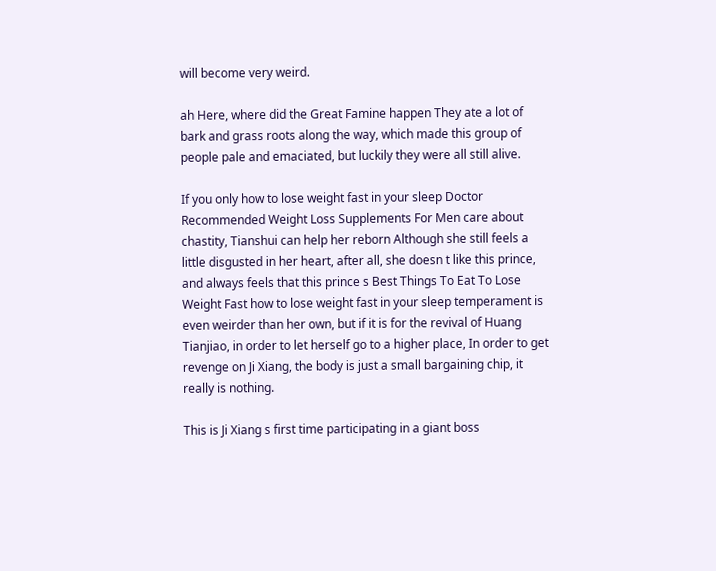will become very weird.

ah Here, where did the Great Famine happen They ate a lot of bark and grass roots along the way, which made this group of people pale and emaciated, but luckily they were all still alive.

If you only how to lose weight fast in your sleep Doctor Recommended Weight Loss Supplements For Men care about chastity, Tianshui can help her reborn Although she still feels a little disgusted in her heart, after all, she doesn t like this prince, and always feels that this prince s Best Things To Eat To Lose Weight Fast how to lose weight fast in your sleep temperament is even weirder than her own, but if it is for the revival of Huang Tianjiao, in order to let herself go to a higher place, In order to get revenge on Ji Xiang, the body is just a small bargaining chip, it really is nothing.

This is Ji Xiang s first time participating in a giant boss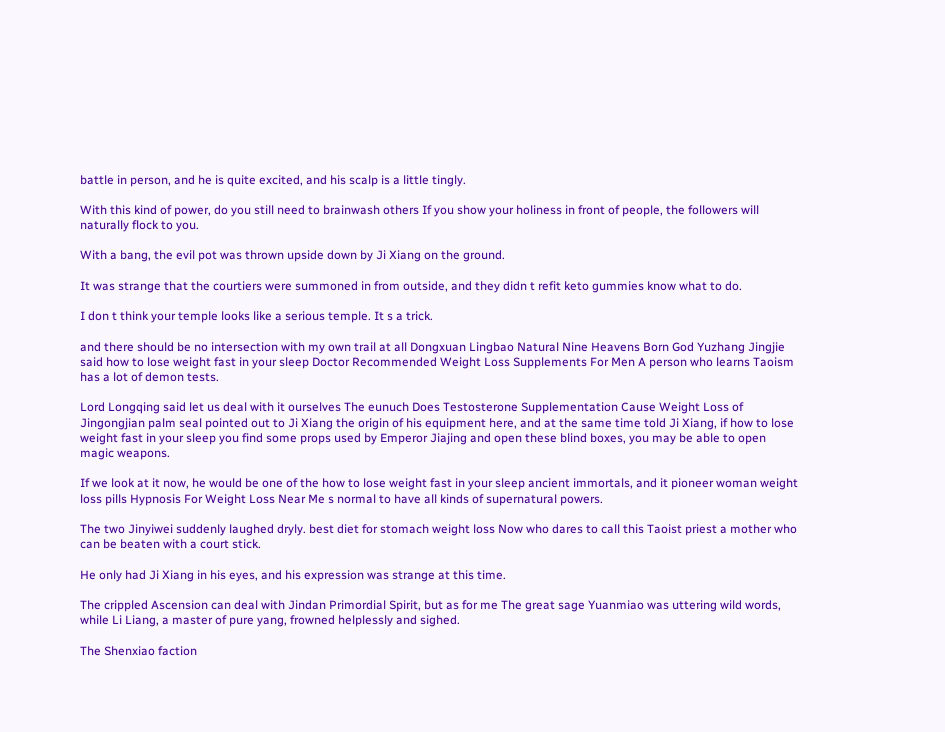battle in person, and he is quite excited, and his scalp is a little tingly.

With this kind of power, do you still need to brainwash others If you show your holiness in front of people, the followers will naturally flock to you.

With a bang, the evil pot was thrown upside down by Ji Xiang on the ground.

It was strange that the courtiers were summoned in from outside, and they didn t refit keto gummies know what to do.

I don t think your temple looks like a serious temple. It s a trick.

and there should be no intersection with my own trail at all Dongxuan Lingbao Natural Nine Heavens Born God Yuzhang Jingjie said how to lose weight fast in your sleep Doctor Recommended Weight Loss Supplements For Men A person who learns Taoism has a lot of demon tests.

Lord Longqing said let us deal with it ourselves The eunuch Does Testosterone Supplementation Cause Weight Loss of Jingongjian palm seal pointed out to Ji Xiang the origin of his equipment here, and at the same time told Ji Xiang, if how to lose weight fast in your sleep you find some props used by Emperor Jiajing and open these blind boxes, you may be able to open magic weapons.

If we look at it now, he would be one of the how to lose weight fast in your sleep ancient immortals, and it pioneer woman weight loss pills Hypnosis For Weight Loss Near Me s normal to have all kinds of supernatural powers.

The two Jinyiwei suddenly laughed dryly. best diet for stomach weight loss Now who dares to call this Taoist priest a mother who can be beaten with a court stick.

He only had Ji Xiang in his eyes, and his expression was strange at this time.

The crippled Ascension can deal with Jindan Primordial Spirit, but as for me The great sage Yuanmiao was uttering wild words, while Li Liang, a master of pure yang, frowned helplessly and sighed.

The Shenxiao faction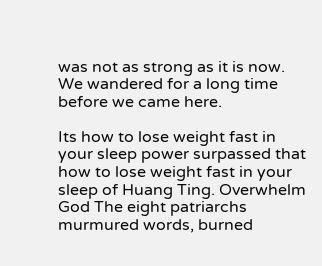was not as strong as it is now. We wandered for a long time before we came here.

Its how to lose weight fast in your sleep power surpassed that how to lose weight fast in your sleep of Huang Ting. Overwhelm God The eight patriarchs murmured words, burned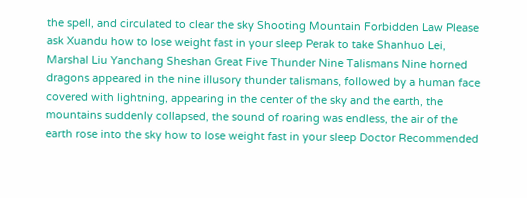the spell, and circulated to clear the sky Shooting Mountain Forbidden Law Please ask Xuandu how to lose weight fast in your sleep Perak to take Shanhuo Lei, Marshal Liu Yanchang Sheshan Great Five Thunder Nine Talismans Nine horned dragons appeared in the nine illusory thunder talismans, followed by a human face covered with lightning, appearing in the center of the sky and the earth, the mountains suddenly collapsed, the sound of roaring was endless, the air of the earth rose into the sky how to lose weight fast in your sleep Doctor Recommended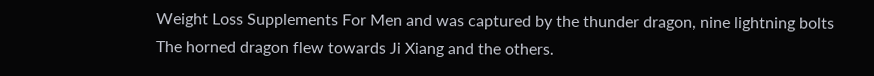Weight Loss Supplements For Men and was captured by the thunder dragon, nine lightning bolts The horned dragon flew towards Ji Xiang and the others.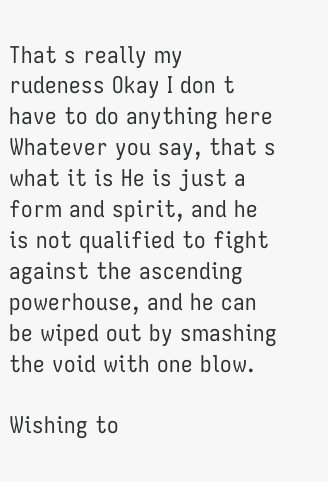That s really my rudeness Okay I don t have to do anything here Whatever you say, that s what it is He is just a form and spirit, and he is not qualified to fight against the ascending powerhouse, and he can be wiped out by smashing the void with one blow.

Wishing to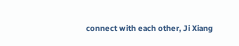connect with each other, Ji Xiang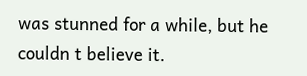was stunned for a while, but he couldn t believe it.